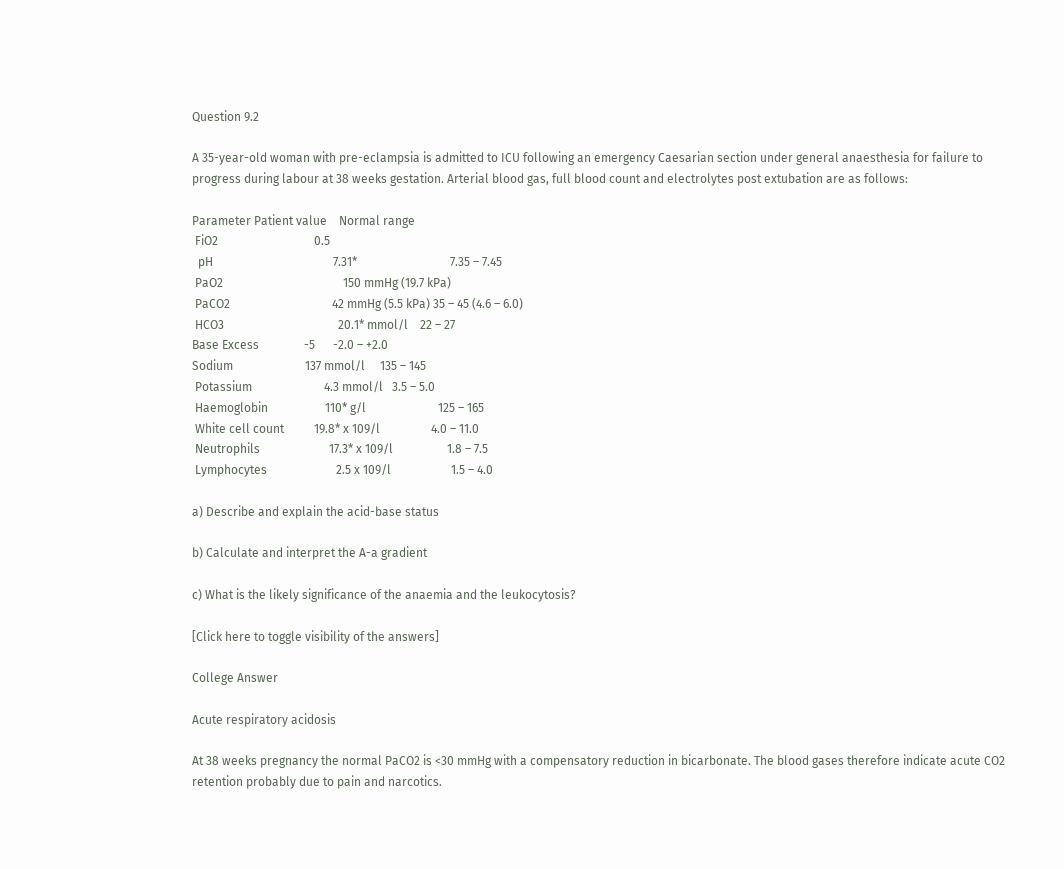Question 9.2

A 35-year-old woman with pre-eclampsia is admitted to ICU following an emergency Caesarian section under general anaesthesia for failure to progress during labour at 38 weeks gestation. Arterial blood gas, full blood count and electrolytes post extubation are as follows:

Parameter Patient value    Normal range
 FiO2                                0.5
  pH                                        7.31*                               7.35 – 7.45
 PaO2                                        150 mmHg (19.7 kPa)
 PaCO2                                  42 mmHg (5.5 kPa) 35 – 45 (4.6 – 6.0)
 HCO3                                      20.1* mmol/l    22 – 27
Base Excess               -5      -2.0 – +2.0
Sodium                        137 mmol/l     135 – 145
 Potassium                        4.3 mmol/l   3.5 – 5.0
 Haemoglobin                   110* g/l                        125 – 165
 White cell count          19.8* x 109/l                 4.0 – 11.0
 Neutrophils                       17.3* x 109/l                  1.8 – 7.5
 Lymphocytes                       2.5 x 109/l                    1.5 – 4.0

a) Describe and explain the acid-base status

b) Calculate and interpret the A-a gradient

c) What is the likely significance of the anaemia and the leukocytosis?

[Click here to toggle visibility of the answers]

College Answer

Acute respiratory acidosis

At 38 weeks pregnancy the normal PaCO2 is <30 mmHg with a compensatory reduction in bicarbonate. The blood gases therefore indicate acute CO2 retention probably due to pain and narcotics.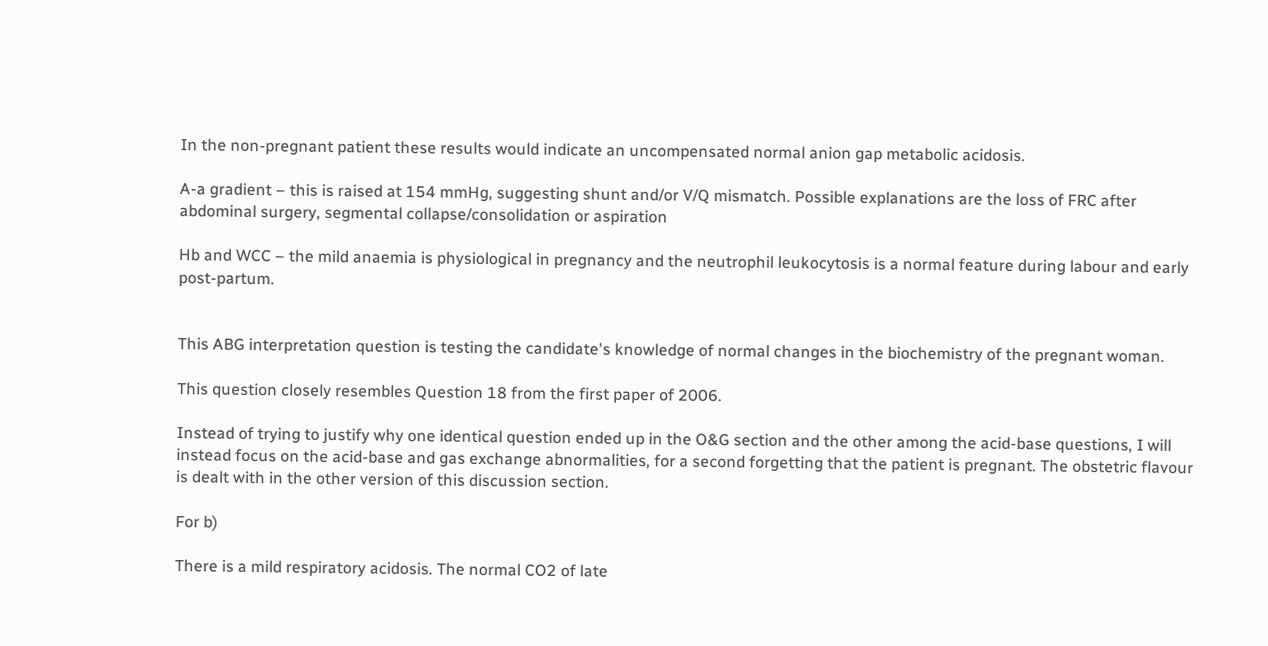In the non-pregnant patient these results would indicate an uncompensated normal anion gap metabolic acidosis.

A-a gradient – this is raised at 154 mmHg, suggesting shunt and/or V/Q mismatch. Possible explanations are the loss of FRC after abdominal surgery, segmental collapse/consolidation or aspiration

Hb and WCC – the mild anaemia is physiological in pregnancy and the neutrophil leukocytosis is a normal feature during labour and early post-partum.


This ABG interpretation question is testing the candidate's knowledge of normal changes in the biochemistry of the pregnant woman.

This question closely resembles Question 18 from the first paper of 2006.

Instead of trying to justify why one identical question ended up in the O&G section and the other among the acid-base questions, I will instead focus on the acid-base and gas exchange abnormalities, for a second forgetting that the patient is pregnant. The obstetric flavour is dealt with in the other version of this discussion section.

For b)

There is a mild respiratory acidosis. The normal CO2 of late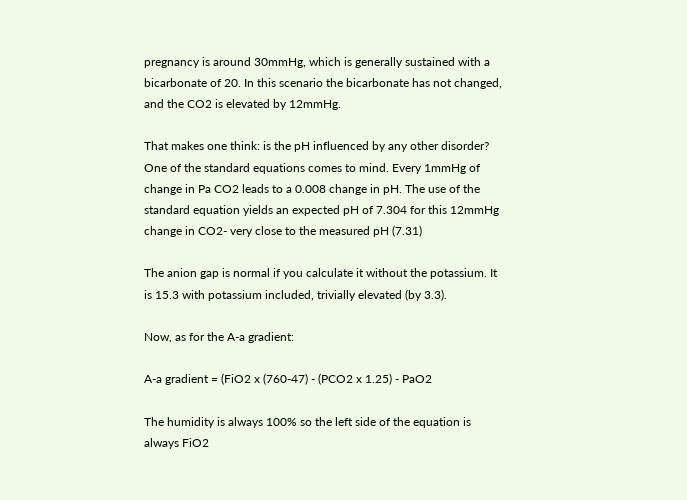pregnancy is around 30mmHg, which is generally sustained with a bicarbonate of 20. In this scenario the bicarbonate has not changed, and the CO2 is elevated by 12mmHg.

That makes one think: is the pH influenced by any other disorder? One of the standard equations comes to mind. Every 1mmHg of change in Pa CO2 leads to a 0.008 change in pH. The use of the standard equation yields an expected pH of 7.304 for this 12mmHg change in CO2- very close to the measured pH (7.31)

The anion gap is normal if you calculate it without the potassium. It is 15.3 with potassium included, trivially elevated (by 3.3).

Now, as for the A-a gradient:

A-a gradient = (FiO2 x (760-47) - (PCO2 x 1.25) - PaO2

The humidity is always 100% so the left side of the equation is always FiO2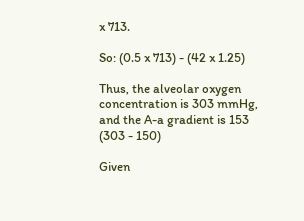x 713.

So: (0.5 x 713) - (42 x 1.25)

Thus, the alveolar oxygen concentration is 303 mmHg, and the A-a gradient is 153 (303 - 150)

Given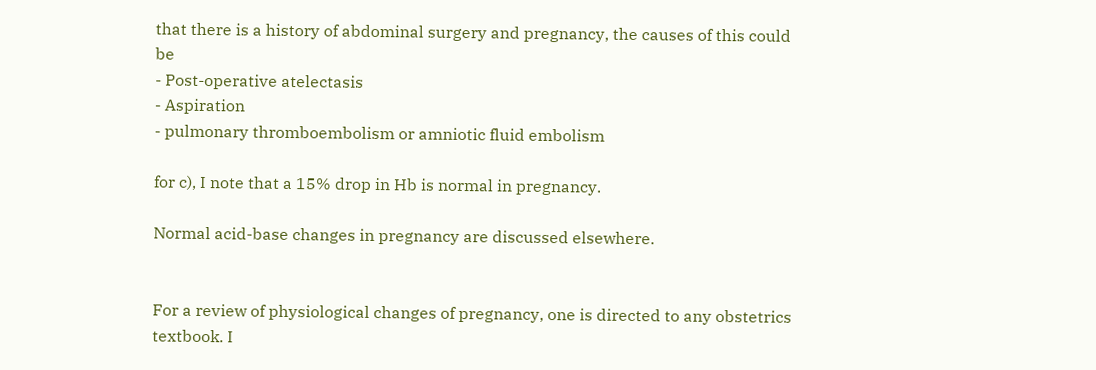that there is a history of abdominal surgery and pregnancy, the causes of this could be
- Post-operative atelectasis
- Aspiration
- pulmonary thromboembolism or amniotic fluid embolism

for c), I note that a 15% drop in Hb is normal in pregnancy.

Normal acid-base changes in pregnancy are discussed elsewhere.


For a review of physiological changes of pregnancy, one is directed to any obstetrics textbook. I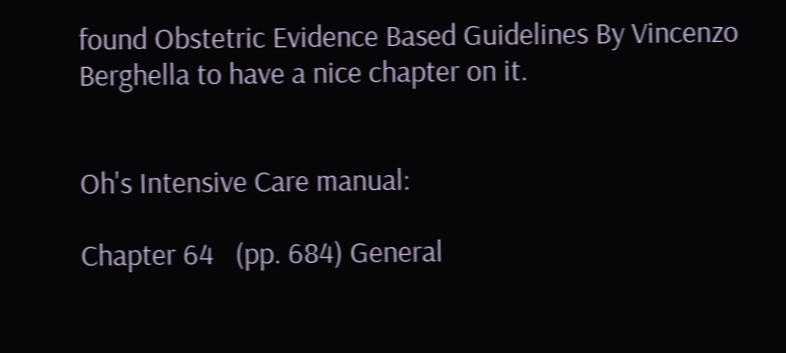found Obstetric Evidence Based Guidelines By Vincenzo Berghella to have a nice chapter on it.


Oh's Intensive Care manual:

Chapter 64   (pp. 684) General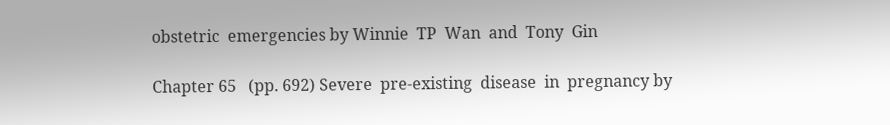obstetric  emergencies by Winnie  TP  Wan  and  Tony  Gin

Chapter 65   (pp. 692) Severe  pre-existing  disease  in  pregnancy by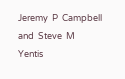Jeremy  P  Campbell  and  Steve  M  Yentis